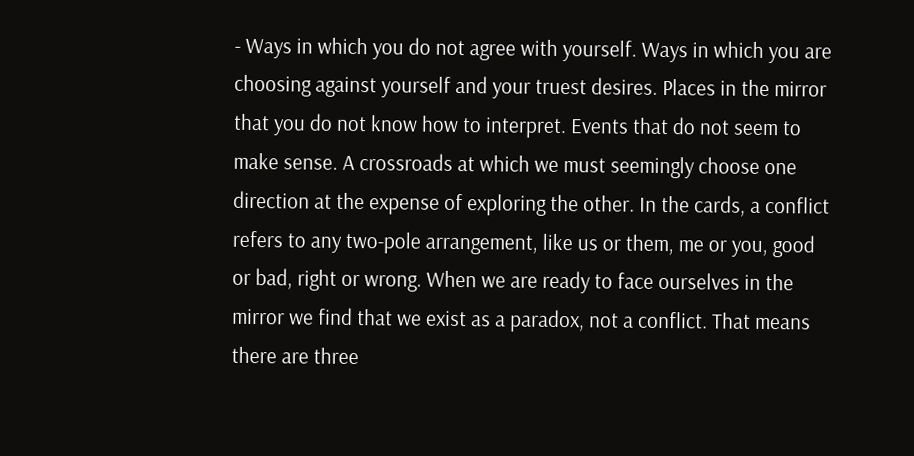- Ways in which you do not agree with yourself. Ways in which you are choosing against yourself and your truest desires. Places in the mirror that you do not know how to interpret. Events that do not seem to make sense. A crossroads at which we must seemingly choose one direction at the expense of exploring the other. In the cards, a conflict refers to any two-pole arrangement, like us or them, me or you, good or bad, right or wrong. When we are ready to face ourselves in the mirror we find that we exist as a paradox, not a conflict. That means there are three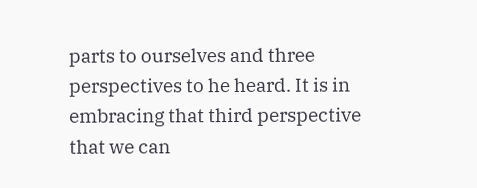parts to ourselves and three perspectives to he heard. It is in embracing that third perspective that we can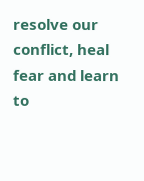resolve our conflict, heal fear and learn to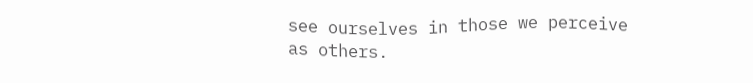see ourselves in those we perceive as others.